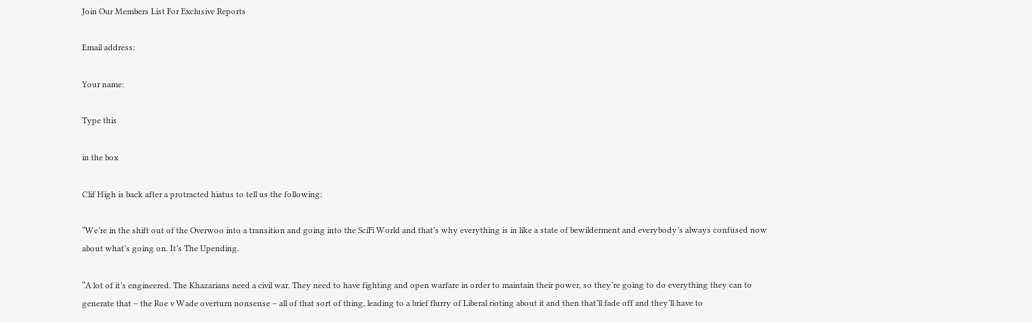Join Our Members List For Exclusive Reports

Email address:

Your name:

Type this

in the box

Clif High is back after a protracted hiatus to tell us the following:

“We’re in the shift out of the Overwoo into a transition and going into the SciFi World and that’s why everything is in like a state of bewilderment and everybody’s always confused now about what’s going on. It’s The Upending.

“A lot of it’s engineered. The Khazarians need a civil war. They need to have fighting and open warfare in order to maintain their power, so they’re going to do everything they can to generate that – the Roe v Wade overturn nonsense – all of that sort of thing, leading to a brief flurry of Liberal rioting about it and then that’ll fade off and they’ll have to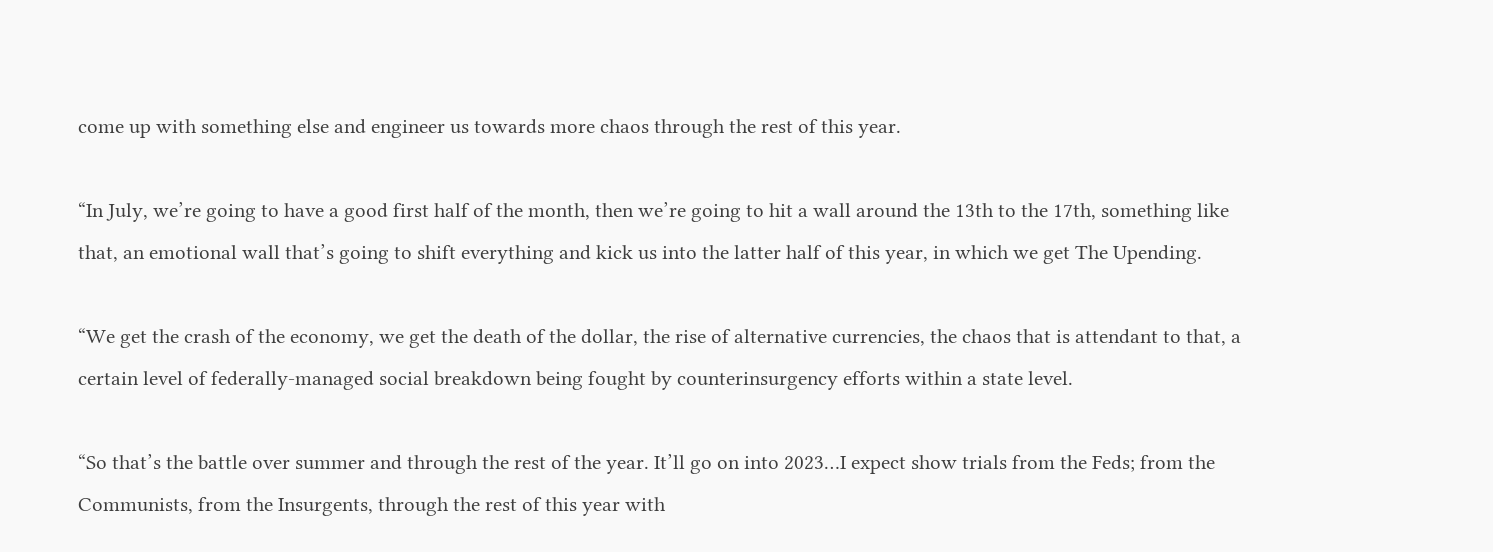come up with something else and engineer us towards more chaos through the rest of this year.

“In July, we’re going to have a good first half of the month, then we’re going to hit a wall around the 13th to the 17th, something like that, an emotional wall that’s going to shift everything and kick us into the latter half of this year, in which we get The Upending.

“We get the crash of the economy, we get the death of the dollar, the rise of alternative currencies, the chaos that is attendant to that, a certain level of federally-managed social breakdown being fought by counterinsurgency efforts within a state level.

“So that’s the battle over summer and through the rest of the year. It’ll go on into 2023…I expect show trials from the Feds; from the Communists, from the Insurgents, through the rest of this year with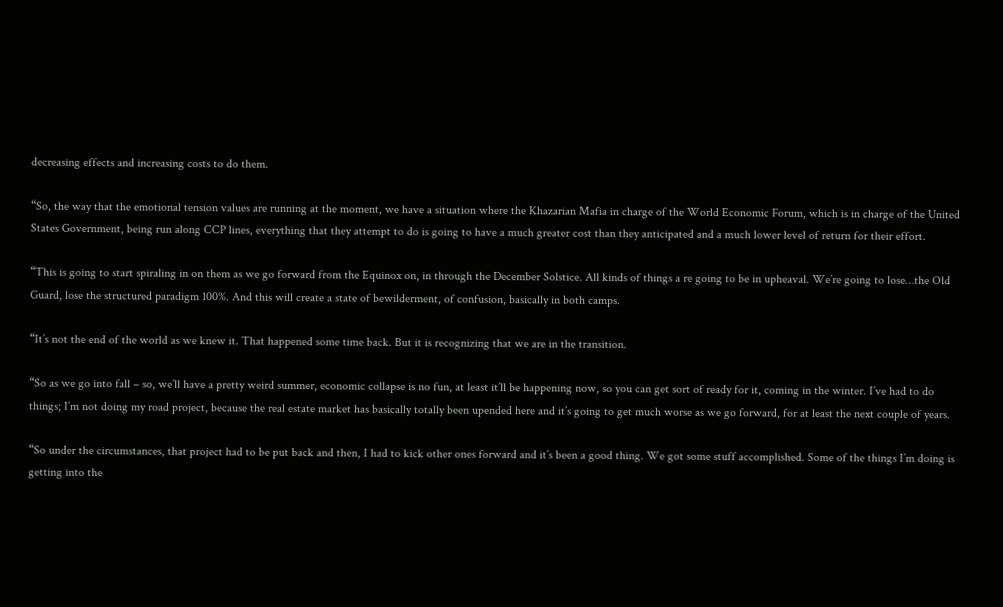decreasing effects and increasing costs to do them.

“So, the way that the emotional tension values are running at the moment, we have a situation where the Khazarian Mafia in charge of the World Economic Forum, which is in charge of the United States Government, being run along CCP lines, everything that they attempt to do is going to have a much greater cost than they anticipated and a much lower level of return for their effort.

“This is going to start spiraling in on them as we go forward from the Equinox on, in through the December Solstice. All kinds of things a re going to be in upheaval. We’re going to lose…the Old Guard, lose the structured paradigm 100%. And this will create a state of bewilderment, of confusion, basically in both camps.

“It’s not the end of the world as we knew it. That happened some time back. But it is recognizing that we are in the transition.

“So as we go into fall – so, we’ll have a pretty weird summer, economic collapse is no fun, at least it’ll be happening now, so you can get sort of ready for it, coming in the winter. I’ve had to do things; I’m not doing my road project, because the real estate market has basically totally been upended here and it’s going to get much worse as we go forward, for at least the next couple of years.

“So under the circumstances, that project had to be put back and then, I had to kick other ones forward and it’s been a good thing. We got some stuff accomplished. Some of the things I’m doing is getting into the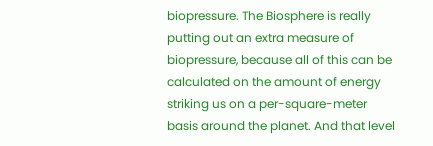biopressure. The Biosphere is really putting out an extra measure of biopressure, because all of this can be calculated on the amount of energy striking us on a per-square-meter basis around the planet. And that level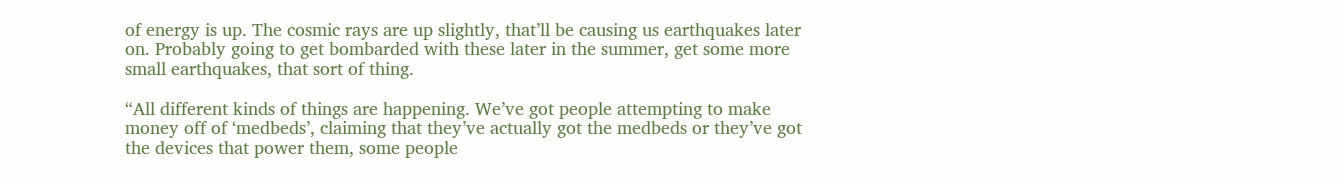of energy is up. The cosmic rays are up slightly, that’ll be causing us earthquakes later on. Probably going to get bombarded with these later in the summer, get some more small earthquakes, that sort of thing.

“All different kinds of things are happening. We’ve got people attempting to make money off of ‘medbeds’, claiming that they’ve actually got the medbeds or they’ve got the devices that power them, some people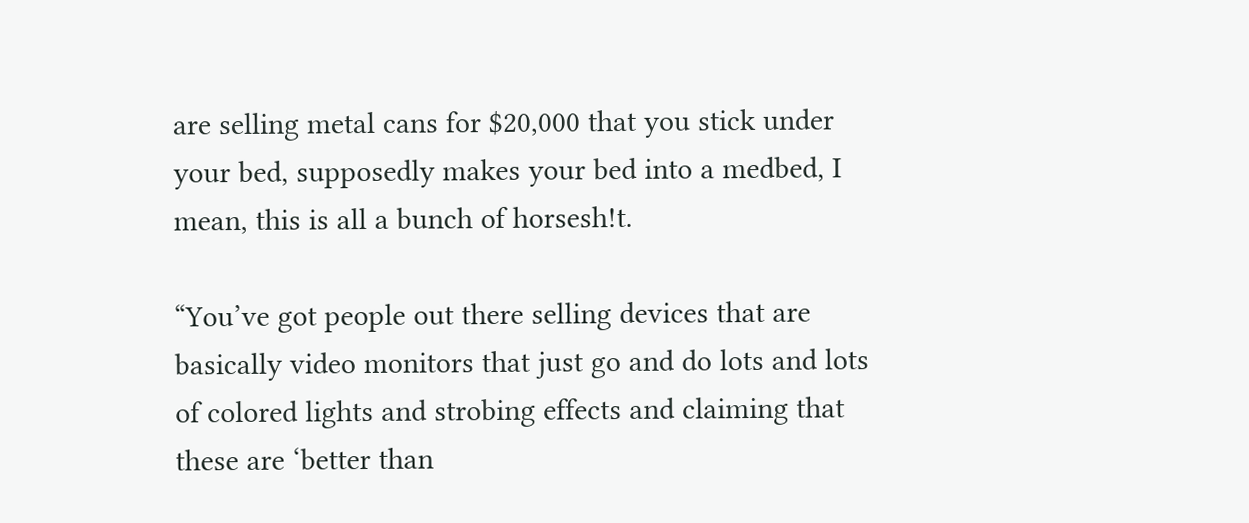are selling metal cans for $20,000 that you stick under your bed, supposedly makes your bed into a medbed, I mean, this is all a bunch of horsesh!t.

“You’ve got people out there selling devices that are basically video monitors that just go and do lots and lots of colored lights and strobing effects and claiming that these are ‘better than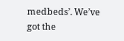medbeds’. We’ve got the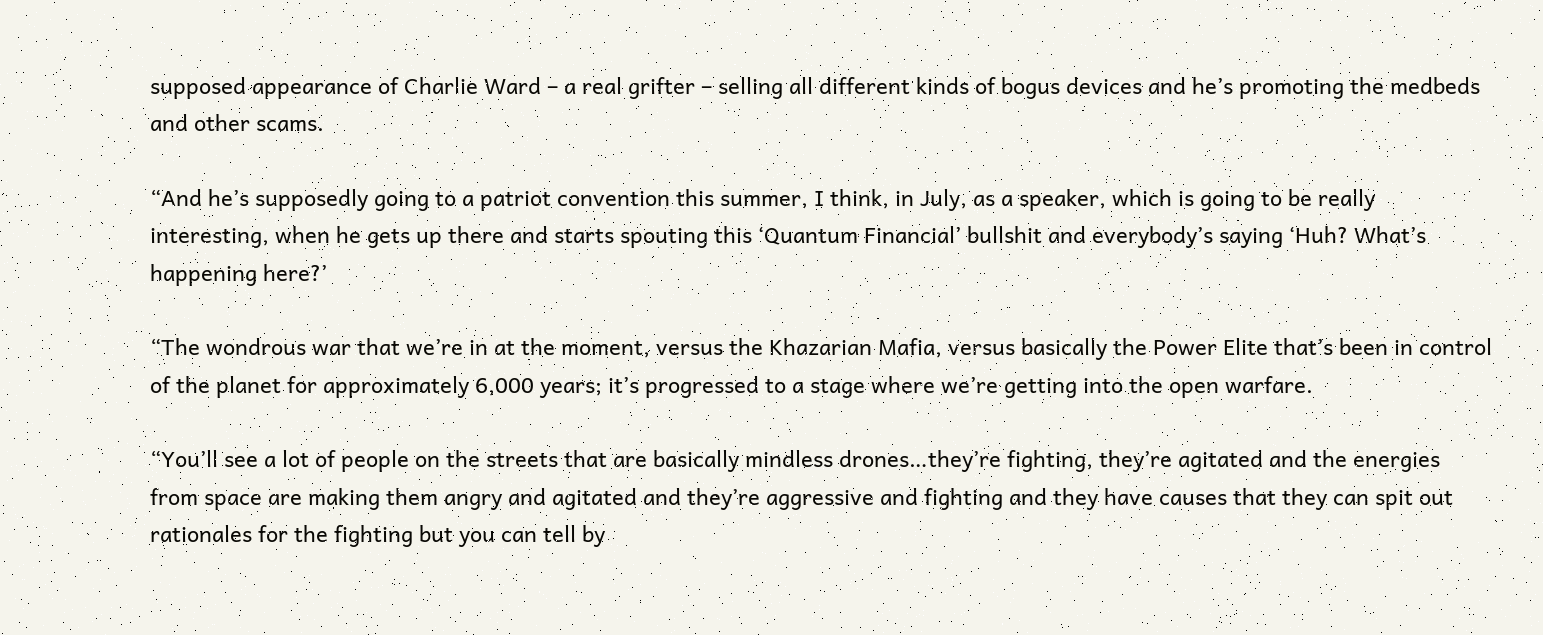supposed appearance of Charlie Ward – a real grifter – selling all different kinds of bogus devices and he’s promoting the medbeds and other scams.

“And he’s supposedly going to a patriot convention this summer, I think, in July, as a speaker, which is going to be really interesting, when he gets up there and starts spouting this ‘Quantum Financial’ bullshit and everybody’s saying ‘Huh? What’s happening here?’

“The wondrous war that we’re in at the moment, versus the Khazarian Mafia, versus basically the Power Elite that’s been in control of the planet for approximately 6,000 years; it’s progressed to a stage where we’re getting into the open warfare.

“You’ll see a lot of people on the streets that are basically mindless drones…they’re fighting, they’re agitated and the energies from space are making them angry and agitated and they’re aggressive and fighting and they have causes that they can spit out rationales for the fighting but you can tell by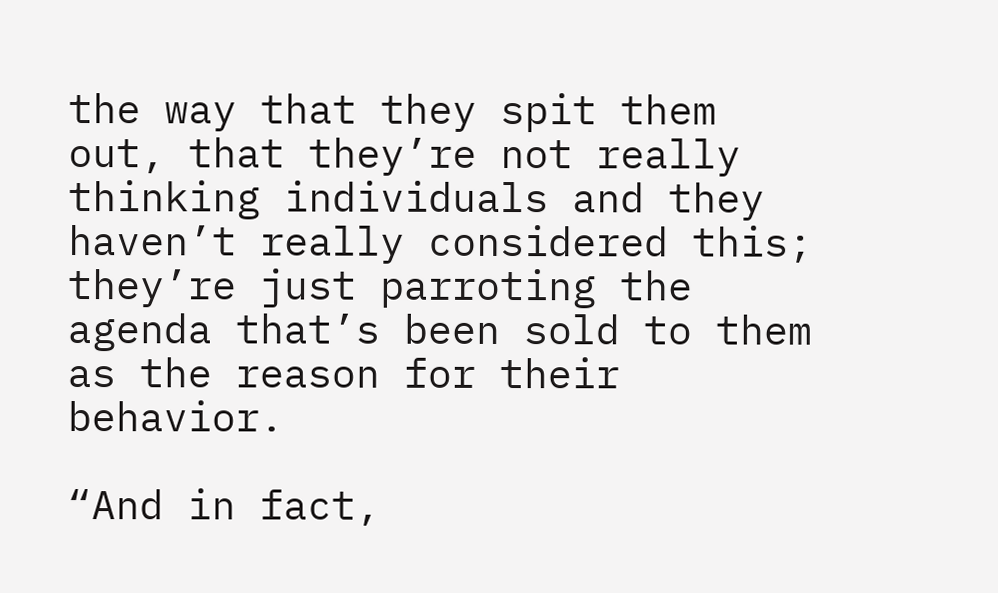the way that they spit them out, that they’re not really thinking individuals and they haven’t really considered this; they’re just parroting the agenda that’s been sold to them as the reason for their behavior.

“And in fact,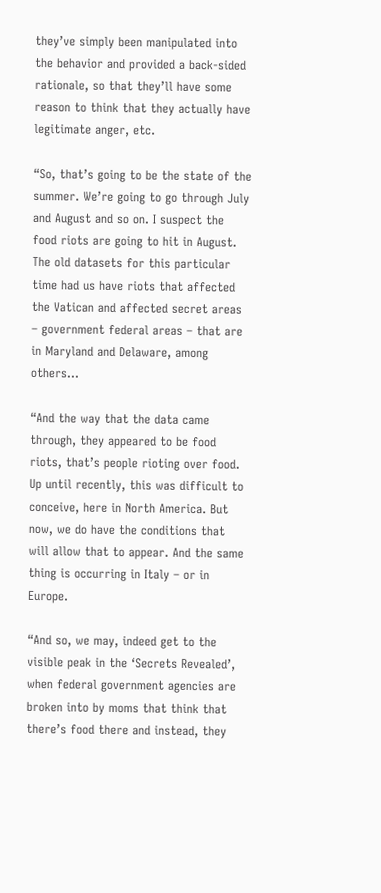they’ve simply been manipulated into the behavior and provided a back-sided rationale, so that they’ll have some reason to think that they actually have legitimate anger, etc.

“So, that’s going to be the state of the summer. We’re going to go through July and August and so on. I suspect the food riots are going to hit in August. The old datasets for this particular time had us have riots that affected the Vatican and affected secret areas – government federal areas – that are in Maryland and Delaware, among others…

“And the way that the data came through, they appeared to be food riots, that’s people rioting over food. Up until recently, this was difficult to conceive, here in North America. But now, we do have the conditions that will allow that to appear. And the same thing is occurring in Italy – or in Europe.

“And so, we may, indeed get to the visible peak in the ‘Secrets Revealed’, when federal government agencies are broken into by moms that think that there’s food there and instead, they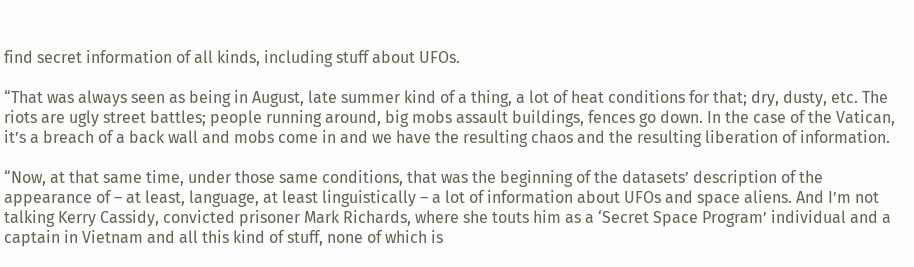find secret information of all kinds, including stuff about UFOs.

“That was always seen as being in August, late summer kind of a thing, a lot of heat conditions for that; dry, dusty, etc. The riots are ugly street battles; people running around, big mobs assault buildings, fences go down. In the case of the Vatican, it’s a breach of a back wall and mobs come in and we have the resulting chaos and the resulting liberation of information.

“Now, at that same time, under those same conditions, that was the beginning of the datasets’ description of the appearance of – at least, language, at least linguistically – a lot of information about UFOs and space aliens. And I’m not talking Kerry Cassidy, convicted prisoner Mark Richards, where she touts him as a ‘Secret Space Program’ individual and a captain in Vietnam and all this kind of stuff, none of which is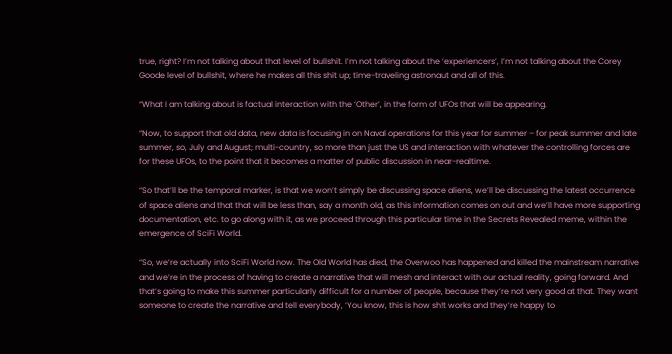true, right? I’m not talking about that level of bullshit. I’m not talking about the ‘experiencers’, I’m not talking about the Corey Goode level of bullshit, where he makes all this shit up; time-traveling astronaut and all of this.

“What I am talking about is factual interaction with the ‘Other’, in the form of UFOs that will be appearing.

“Now, to support that old data, new data is focusing in on Naval operations for this year for summer – for peak summer and late summer, so, July and August; multi-country, so more than just the US and interaction with whatever the controlling forces are for these UFOs, to the point that it becomes a matter of public discussion in near-realtime.

“So that’ll be the temporal marker, is that we won’t simply be discussing space aliens, we’ll be discussing the latest occurrence of space aliens and that that will be less than, say a month old, as this information comes on out and we’ll have more supporting documentation, etc. to go along with it, as we proceed through this particular time in the Secrets Revealed meme, within the emergence of SciFi World.

“So, we’re actually into SciFi World now. The Old World has died, the Overwoo has happened and killed the mainstream narrative and we’re in the process of having to create a narrative that will mesh and interact with our actual reality, going forward. And that’s going to make this summer particularly difficult for a number of people, because they’re not very good at that. They want someone to create the narrative and tell everybody, ‘You know, this is how sh!t works and they’re happy to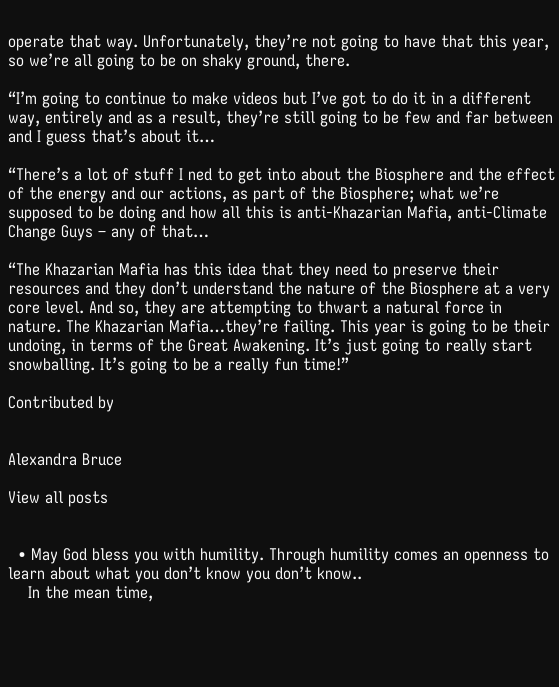operate that way. Unfortunately, they’re not going to have that this year, so we’re all going to be on shaky ground, there.

“I’m going to continue to make videos but I’ve got to do it in a different way, entirely and as a result, they’re still going to be few and far between and I guess that’s about it…

“There’s a lot of stuff I ned to get into about the Biosphere and the effect of the energy and our actions, as part of the Biosphere; what we’re supposed to be doing and how all this is anti-Khazarian Mafia, anti-Climate Change Guys – any of that…

“The Khazarian Mafia has this idea that they need to preserve their resources and they don’t understand the nature of the Biosphere at a very core level. And so, they are attempting to thwart a natural force in nature. The Khazarian Mafia…they’re failing. This year is going to be their undoing, in terms of the Great Awakening. It’s just going to really start snowballing. It’s going to be a really fun time!”

Contributed by


Alexandra Bruce

View all posts


  • May God bless you with humility. Through humility comes an openness to learn about what you don’t know you don’t know..
    In the mean time,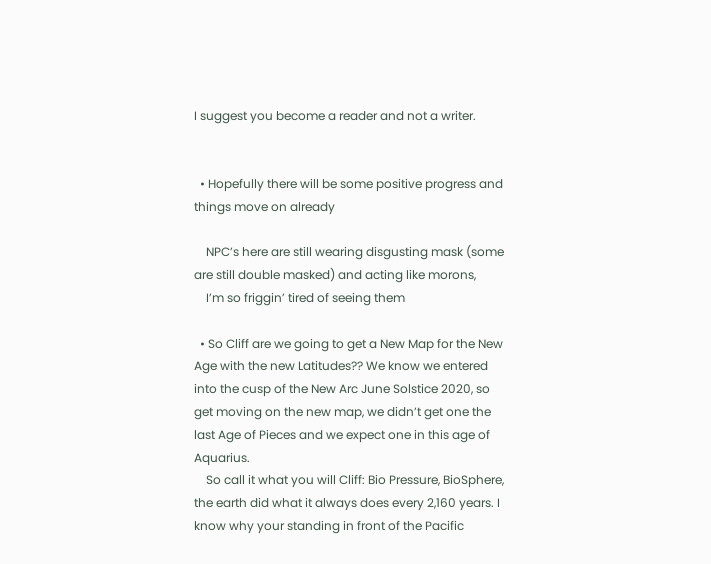I suggest you become a reader and not a writer.


  • Hopefully there will be some positive progress and things move on already

    NPC’s here are still wearing disgusting mask (some are still double masked) and acting like morons,
    I’m so friggin’ tired of seeing them

  • So Cliff are we going to get a New Map for the New Age with the new Latitudes?? We know we entered into the cusp of the New Arc June Solstice 2020, so get moving on the new map, we didn’t get one the last Age of Pieces and we expect one in this age of Aquarius.
    So call it what you will Cliff: Bio Pressure, BioSphere, the earth did what it always does every 2,160 years. I know why your standing in front of the Pacific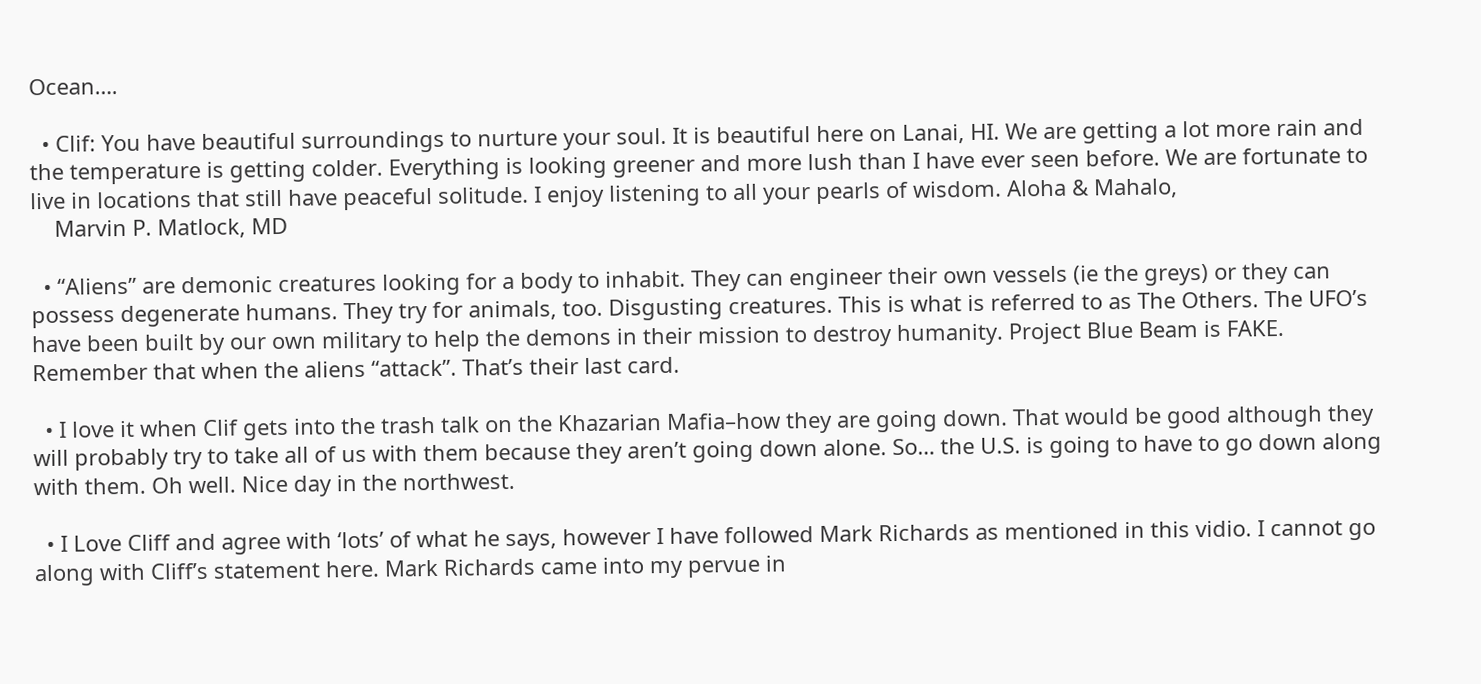Ocean….

  • Clif: You have beautiful surroundings to nurture your soul. It is beautiful here on Lanai, HI. We are getting a lot more rain and the temperature is getting colder. Everything is looking greener and more lush than I have ever seen before. We are fortunate to live in locations that still have peaceful solitude. I enjoy listening to all your pearls of wisdom. Aloha & Mahalo,
    Marvin P. Matlock, MD

  • “Aliens” are demonic creatures looking for a body to inhabit. They can engineer their own vessels (ie the greys) or they can possess degenerate humans. They try for animals, too. Disgusting creatures. This is what is referred to as The Others. The UFO’s have been built by our own military to help the demons in their mission to destroy humanity. Project Blue Beam is FAKE. Remember that when the aliens “attack”. That’s their last card.

  • I love it when Clif gets into the trash talk on the Khazarian Mafia–how they are going down. That would be good although they will probably try to take all of us with them because they aren’t going down alone. So… the U.S. is going to have to go down along with them. Oh well. Nice day in the northwest.

  • I Love Cliff and agree with ‘lots’ of what he says, however I have followed Mark Richards as mentioned in this vidio. I cannot go along with Cliff’s statement here. Mark Richards came into my pervue in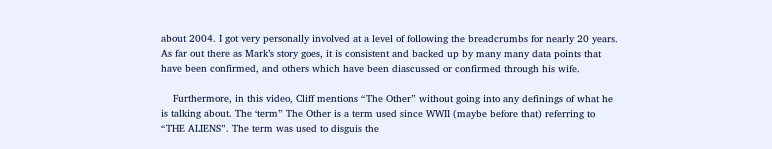about 2004. I got very personally involved at a level of following the breadcrumbs for nearly 20 years. As far out there as Mark’s story goes, it is consistent and backed up by many many data points that have been confirmed, and others which have been diascussed or confirmed through his wife.

    Furthermore, in this video, Cliff mentions “The Other” without going into any definings of what he is talking about. The ‘term” The Other is a term used since WWII (maybe before that) referring to “THE ALIENS”. The term was used to disguis the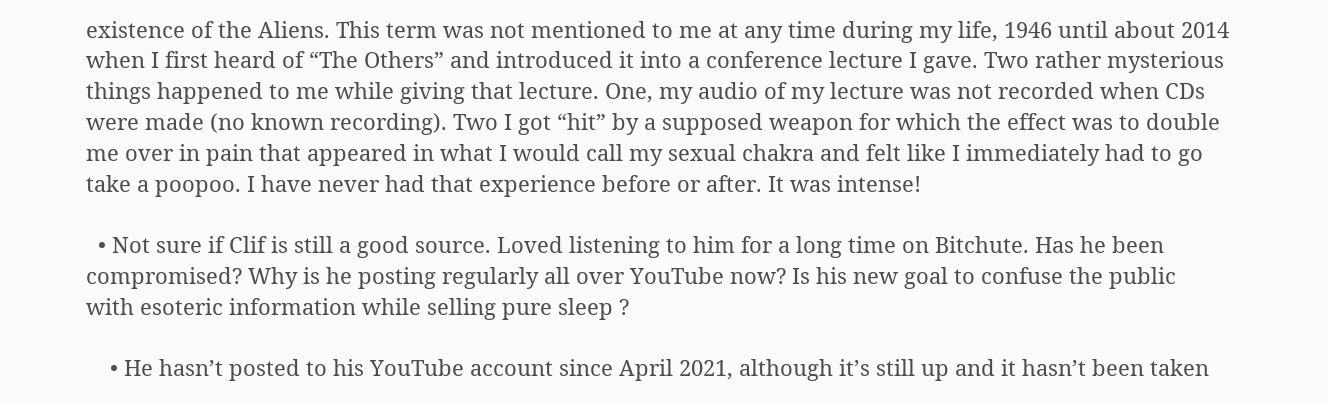existence of the Aliens. This term was not mentioned to me at any time during my life, 1946 until about 2014 when I first heard of “The Others” and introduced it into a conference lecture I gave. Two rather mysterious things happened to me while giving that lecture. One, my audio of my lecture was not recorded when CDs were made (no known recording). Two I got “hit” by a supposed weapon for which the effect was to double me over in pain that appeared in what I would call my sexual chakra and felt like I immediately had to go take a poopoo. I have never had that experience before or after. It was intense!

  • Not sure if Clif is still a good source. Loved listening to him for a long time on Bitchute. Has he been compromised? Why is he posting regularly all over YouTube now? Is his new goal to confuse the public with esoteric information while selling pure sleep ?

    • He hasn’t posted to his YouTube account since April 2021, although it’s still up and it hasn’t been taken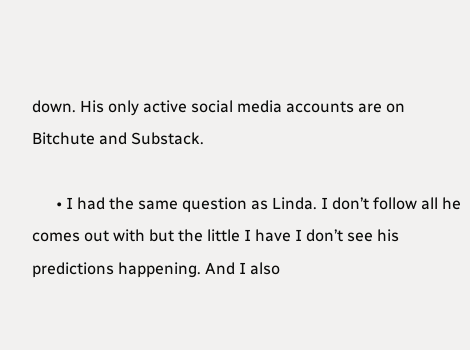down. His only active social media accounts are on Bitchute and Substack.

      • I had the same question as Linda. I don’t follow all he comes out with but the little I have I don’t see his predictions happening. And I also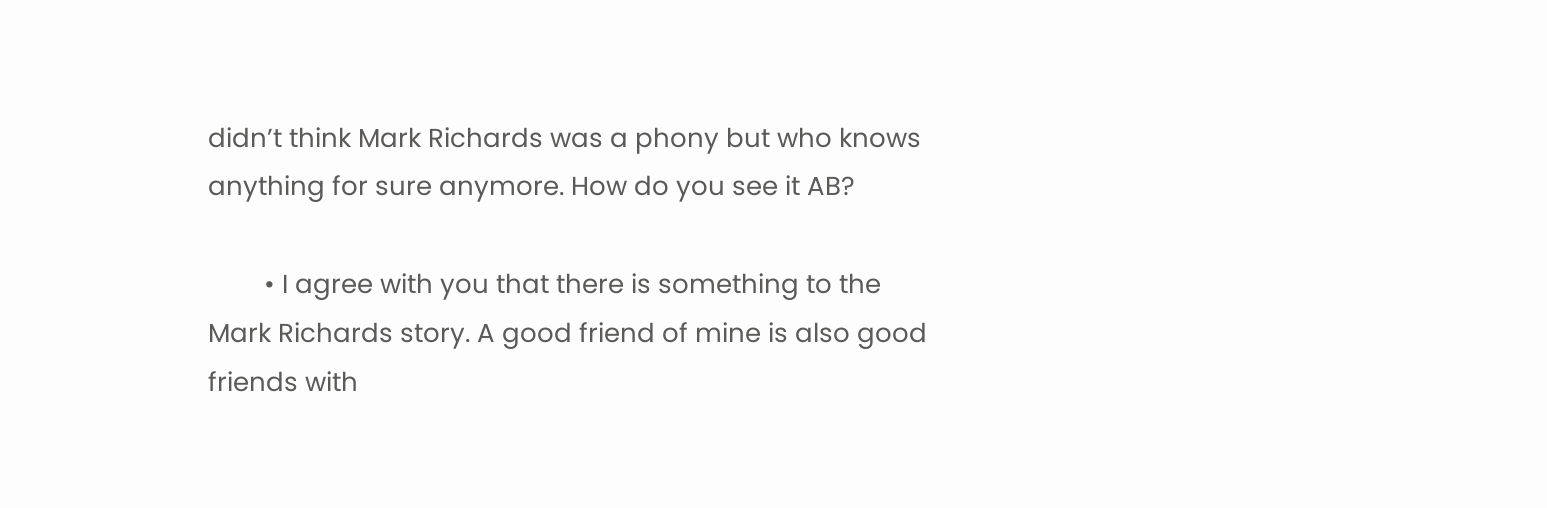didn’t think Mark Richards was a phony but who knows anything for sure anymore. How do you see it AB?

        • I agree with you that there is something to the Mark Richards story. A good friend of mine is also good friends with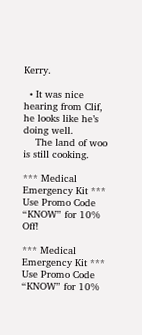Kerry.

  • It was nice hearing from Clif, he looks like he’s doing well.
    The land of woo is still cooking.

*** Medical Emergency Kit *** Use Promo Code “KNOW” for 10% Off!

*** Medical Emergency Kit *** Use Promo Code “KNOW” for 10%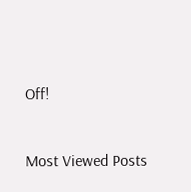Off!


Most Viewed Posts